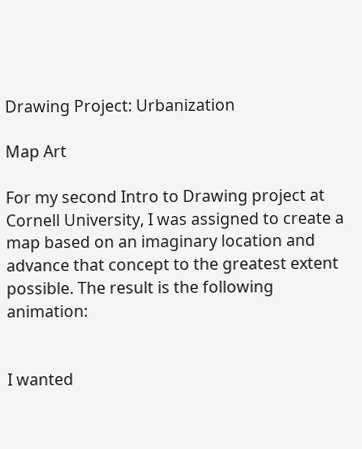Drawing Project: Urbanization

Map Art

For my second Intro to Drawing project at Cornell University, I was assigned to create a map based on an imaginary location and advance that concept to the greatest extent possible. The result is the following animation:


I wanted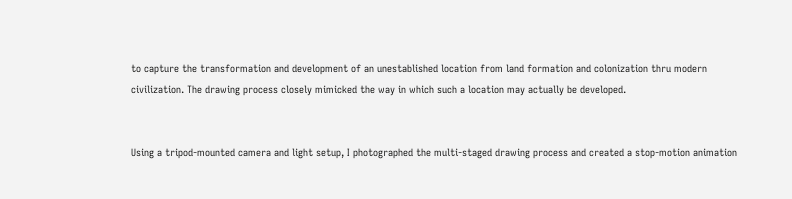to capture the transformation and development of an unestablished location from land formation and colonization thru modern civilization. The drawing process closely mimicked the way in which such a location may actually be developed.


Using a tripod-mounted camera and light setup, I photographed the multi-staged drawing process and created a stop-motion animation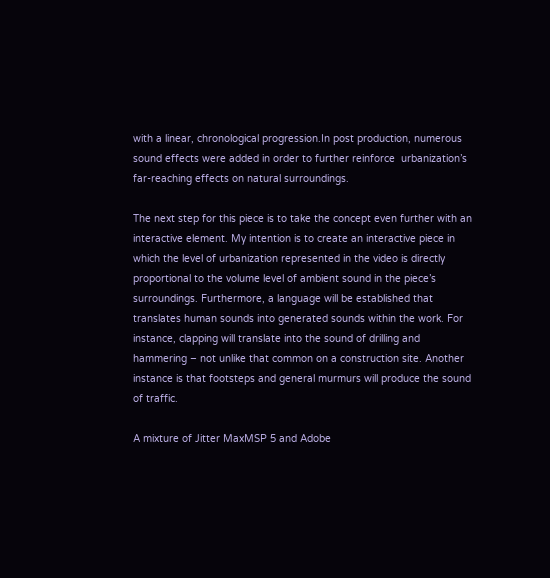with a linear, chronological progression.In post production, numerous sound effects were added in order to further reinforce  urbanization’s far-reaching effects on natural surroundings.

The next step for this piece is to take the concept even further with an interactive element. My intention is to create an interactive piece in which the level of urbanization represented in the video is directly proportional to the volume level of ambient sound in the piece’s surroundings. Furthermore, a language will be established that translates human sounds into generated sounds within the work. For instance, clapping will translate into the sound of drilling and hammering – not unlike that common on a construction site. Another instance is that footsteps and general murmurs will produce the sound of traffic.

A mixture of Jitter MaxMSP 5 and Adobe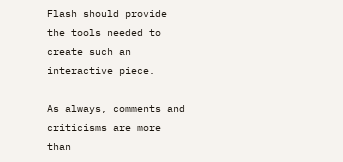Flash should provide the tools needed to create such an interactive piece.

As always, comments and criticisms are more than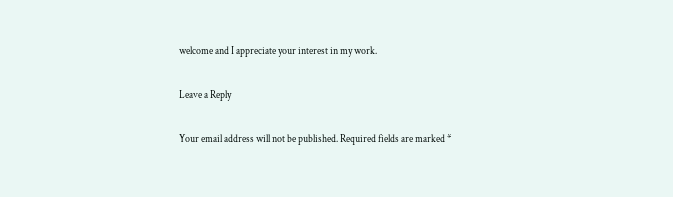welcome and I appreciate your interest in my work.

Leave a Reply

Your email address will not be published. Required fields are marked *